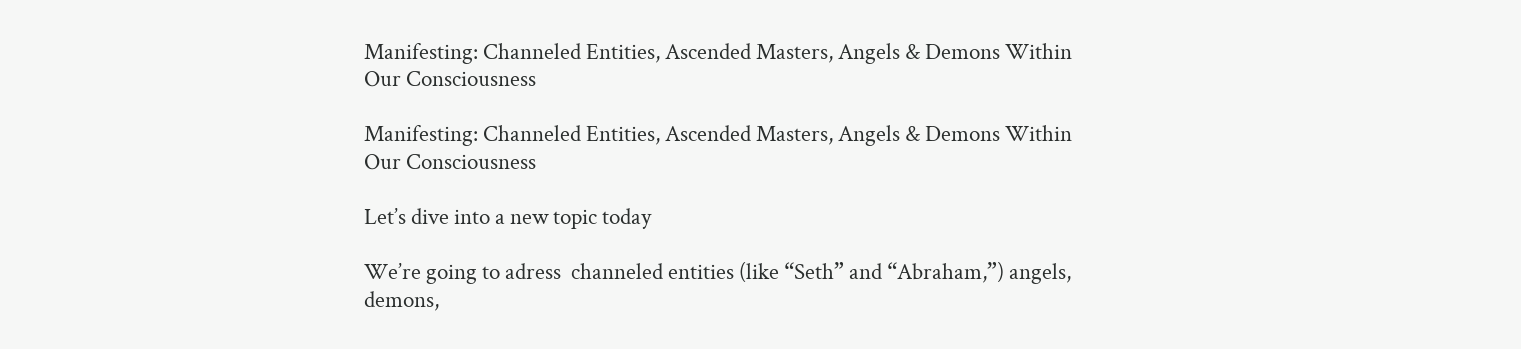Manifesting: Channeled Entities, Ascended Masters, Angels & Demons Within Our Consciousness

Manifesting: Channeled Entities, Ascended Masters, Angels & Demons Within Our Consciousness

Let’s dive into a new topic today

We’re going to adress  channeled entities (like “Seth” and “Abraham,”) angels, demons,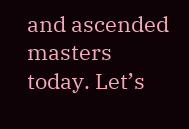and ascended masters today. Let’s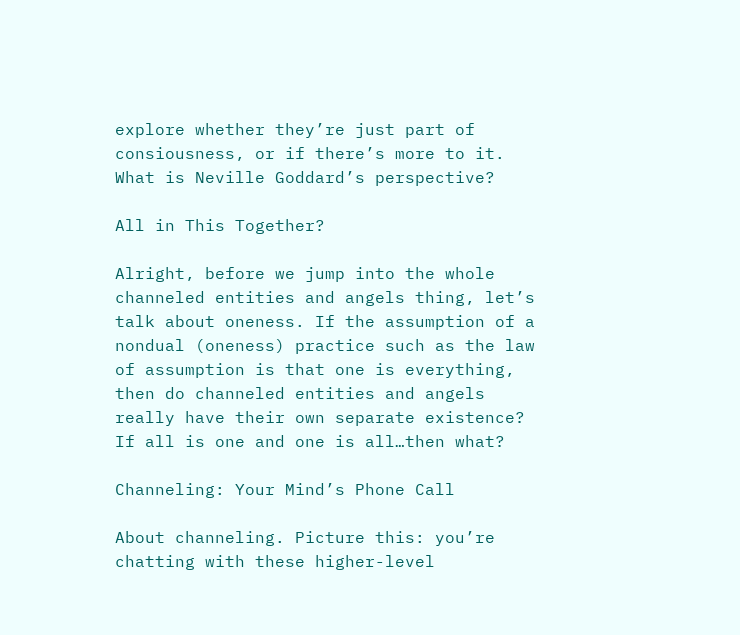explore whether they’re just part of consiousness, or if there’s more to it. What is Neville Goddard’s perspective?

All in This Together?

Alright, before we jump into the whole channeled entities and angels thing, let’s talk about oneness. If the assumption of a nondual (oneness) practice such as the law of assumption is that one is everything, then do channeled entities and angels really have their own separate existence?  If all is one and one is all…then what?

Channeling: Your Mind’s Phone Call

About channeling. Picture this: you’re chatting with these higher-level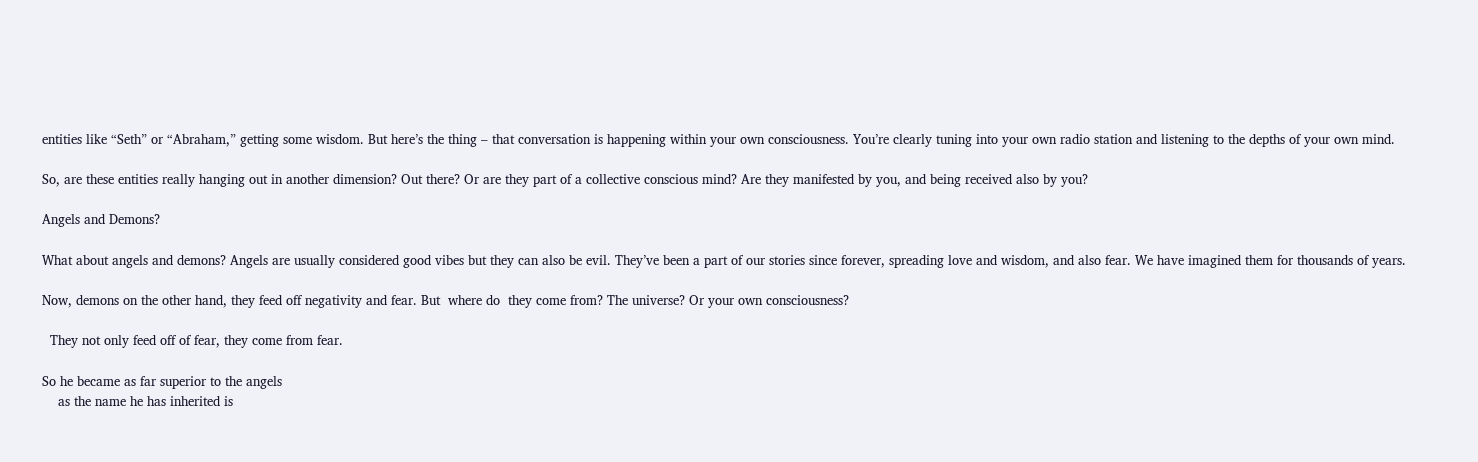entities like “Seth” or “Abraham,” getting some wisdom. But here’s the thing – that conversation is happening within your own consciousness. You’re clearly tuning into your own radio station and listening to the depths of your own mind.

So, are these entities really hanging out in another dimension? Out there? Or are they part of a collective conscious mind? Are they manifested by you, and being received also by you?

Angels and Demons?

What about angels and demons? Angels are usually considered good vibes but they can also be evil. They’ve been a part of our stories since forever, spreading love and wisdom, and also fear. We have imagined them for thousands of years.

Now, demons on the other hand, they feed off negativity and fear. But  where do  they come from? The universe? Or your own consciousness?

  They not only feed off of fear, they come from fear.

So he became as far superior to the angels
    as the name he has inherited is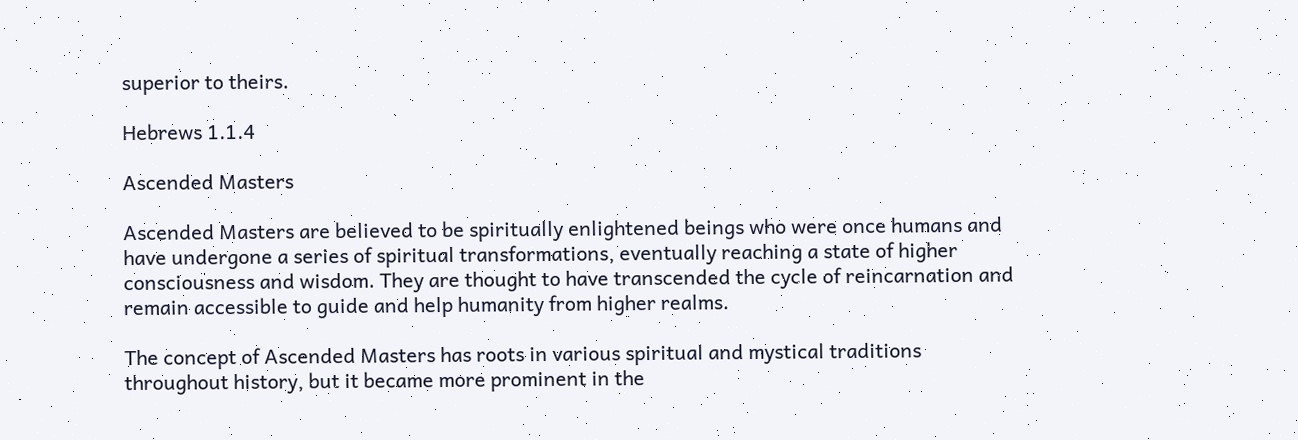superior to theirs.

Hebrews 1.1.4

Ascended Masters

Ascended Masters are believed to be spiritually enlightened beings who were once humans and have undergone a series of spiritual transformations, eventually reaching a state of higher consciousness and wisdom. They are thought to have transcended the cycle of reincarnation and remain accessible to guide and help humanity from higher realms.

The concept of Ascended Masters has roots in various spiritual and mystical traditions throughout history, but it became more prominent in the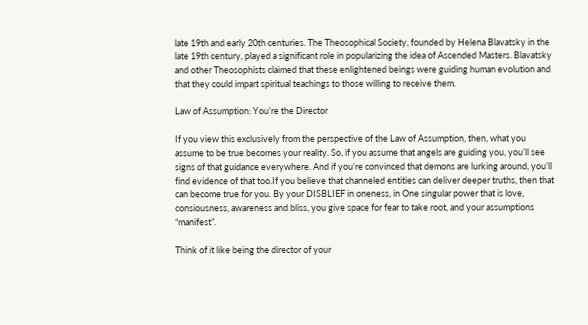late 19th and early 20th centuries. The Theosophical Society, founded by Helena Blavatsky in the late 19th century, played a significant role in popularizing the idea of Ascended Masters. Blavatsky and other Theosophists claimed that these enlightened beings were guiding human evolution and that they could impart spiritual teachings to those willing to receive them.

Law of Assumption: You’re the Director

If you view this exclusively from the perspective of the Law of Assumption, then, what you assume to be true becomes your reality. So, if you assume that angels are guiding you, you’ll see signs of that guidance everywhere. And if you’re convinced that demons are lurking around, you’ll find evidence of that too.If you believe that channeled entities can deliver deeper truths, then that can become true for you. By your DISBLIEF in oneness, in One singular power that is love, consiousness, awareness and bliss, you give space for fear to take root, and your assumptions “manifest”.

Think of it like being the director of your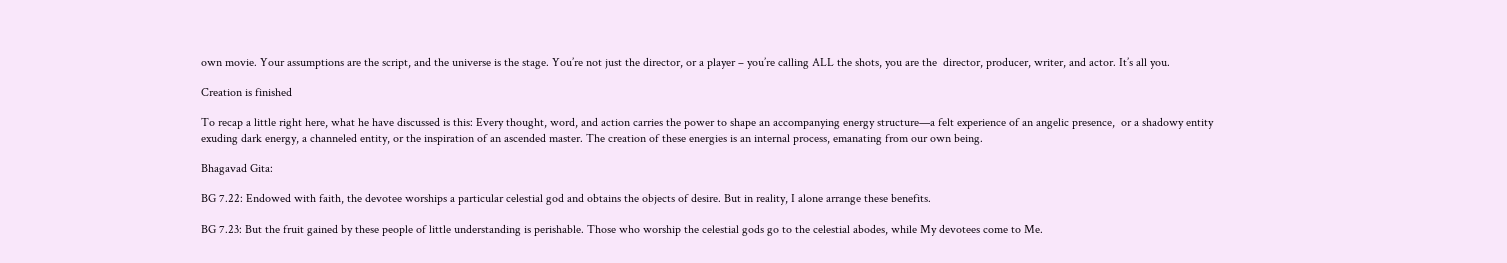own movie. Your assumptions are the script, and the universe is the stage. You’re not just the director, or a player – you’re calling ALL the shots, you are the  director, producer, writer, and actor. It’s all you.

Creation is finished

To recap a little right here, what he have discussed is this: Every thought, word, and action carries the power to shape an accompanying energy structure—a felt experience of an angelic presence,  or a shadowy entity exuding dark energy, a channeled entity, or the inspiration of an ascended master. The creation of these energies is an internal process, emanating from our own being.

Bhagavad Gita:

BG 7.22: Endowed with faith, the devotee worships a particular celestial god and obtains the objects of desire. But in reality, I alone arrange these benefits.

BG 7.23: But the fruit gained by these people of little understanding is perishable. Those who worship the celestial gods go to the celestial abodes, while My devotees come to Me.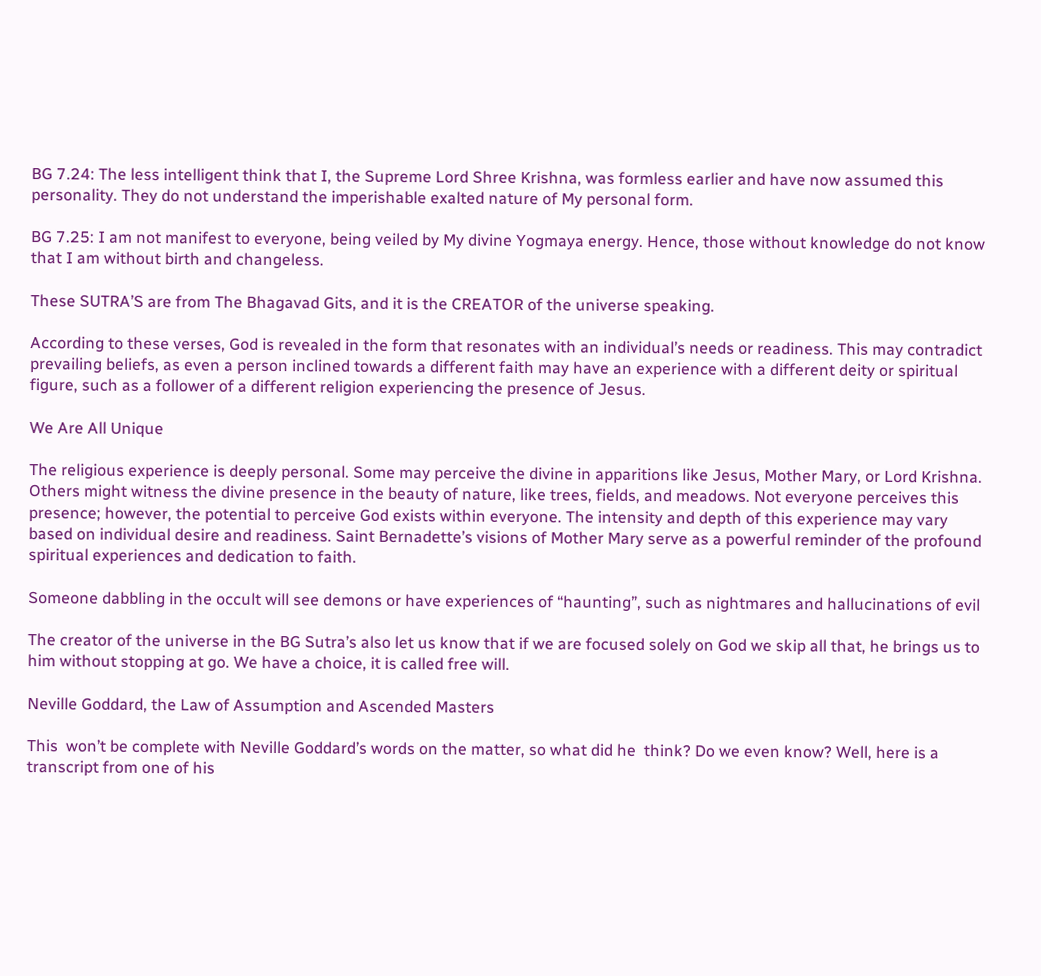BG 7.24: The less intelligent think that I, the Supreme Lord Shree Krishna, was formless earlier and have now assumed this personality. They do not understand the imperishable exalted nature of My personal form.

BG 7.25: I am not manifest to everyone, being veiled by My divine Yogmaya energy. Hence, those without knowledge do not know that I am without birth and changeless.

These SUTRA’S are from The Bhagavad Gits, and it is the CREATOR of the universe speaking.

According to these verses, God is revealed in the form that resonates with an individual’s needs or readiness. This may contradict prevailing beliefs, as even a person inclined towards a different faith may have an experience with a different deity or spiritual figure, such as a follower of a different religion experiencing the presence of Jesus.

We Are All Unique

The religious experience is deeply personal. Some may perceive the divine in apparitions like Jesus, Mother Mary, or Lord Krishna. Others might witness the divine presence in the beauty of nature, like trees, fields, and meadows. Not everyone perceives this presence; however, the potential to perceive God exists within everyone. The intensity and depth of this experience may vary based on individual desire and readiness. Saint Bernadette’s visions of Mother Mary serve as a powerful reminder of the profound spiritual experiences and dedication to faith.

Someone dabbling in the occult will see demons or have experiences of “haunting”, such as nightmares and hallucinations of evil

The creator of the universe in the BG Sutra’s also let us know that if we are focused solely on God we skip all that, he brings us to him without stopping at go. We have a choice, it is called free will.

Neville Goddard, the Law of Assumption and Ascended Masters

This  won’t be complete with Neville Goddard’s words on the matter, so what did he  think? Do we even know? Well, here is a transcript from one of his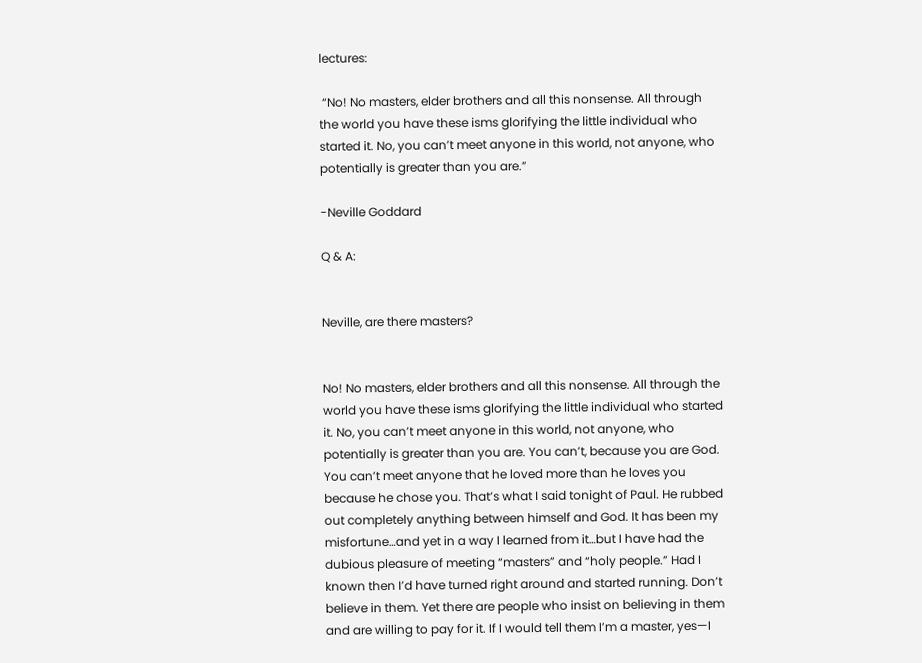lectures:

 “No! No masters, elder brothers and all this nonsense. All through the world you have these isms glorifying the little individual who started it. No, you can’t meet anyone in this world, not anyone, who potentially is greater than you are.”

-Neville Goddard

Q & A:


Neville, are there masters?


No! No masters, elder brothers and all this nonsense. All through the world you have these isms glorifying the little individual who started it. No, you can’t meet anyone in this world, not anyone, who potentially is greater than you are. You can’t, because you are God. You can’t meet anyone that he loved more than he loves you because he chose you. That’s what I said tonight of Paul. He rubbed out completely anything between himself and God. It has been my misfortune…and yet in a way I learned from it…but I have had the dubious pleasure of meeting “masters” and “holy people.” Had I known then I’d have turned right around and started running. Don’t believe in them. Yet there are people who insist on believing in them and are willing to pay for it. If I would tell them I’m a master, yes—I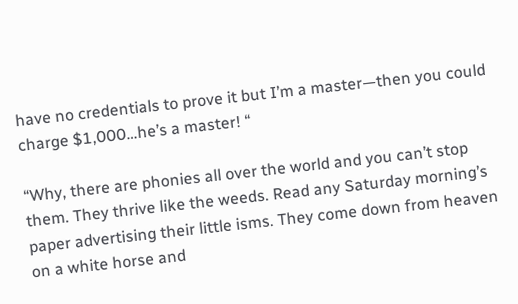have no credentials to prove it but I’m a master—then you could charge $1,000…he’s a master! “

“Why, there are phonies all over the world and you can’t stop them. They thrive like the weeds. Read any Saturday morning’s paper advertising their little isms. They come down from heaven on a white horse and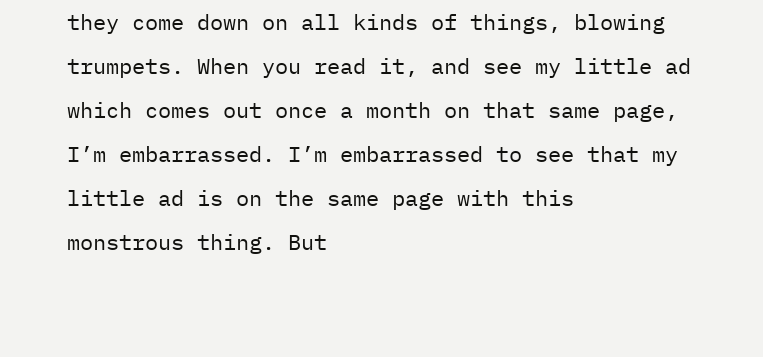they come down on all kinds of things, blowing trumpets. When you read it, and see my little ad which comes out once a month on that same page, I’m embarrassed. I’m embarrassed to see that my little ad is on the same page with this monstrous thing. But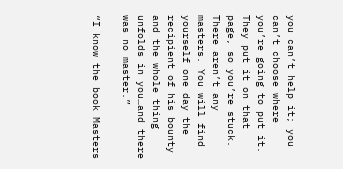you can’t help it; you can’t choose where you’re going to put it. They put it on that page, so you’re stuck. There aren’t any masters. You will find yourself one day the recipient of his bounty and the whole thing unfolds in you…and there was no master.”

“I know the book Masters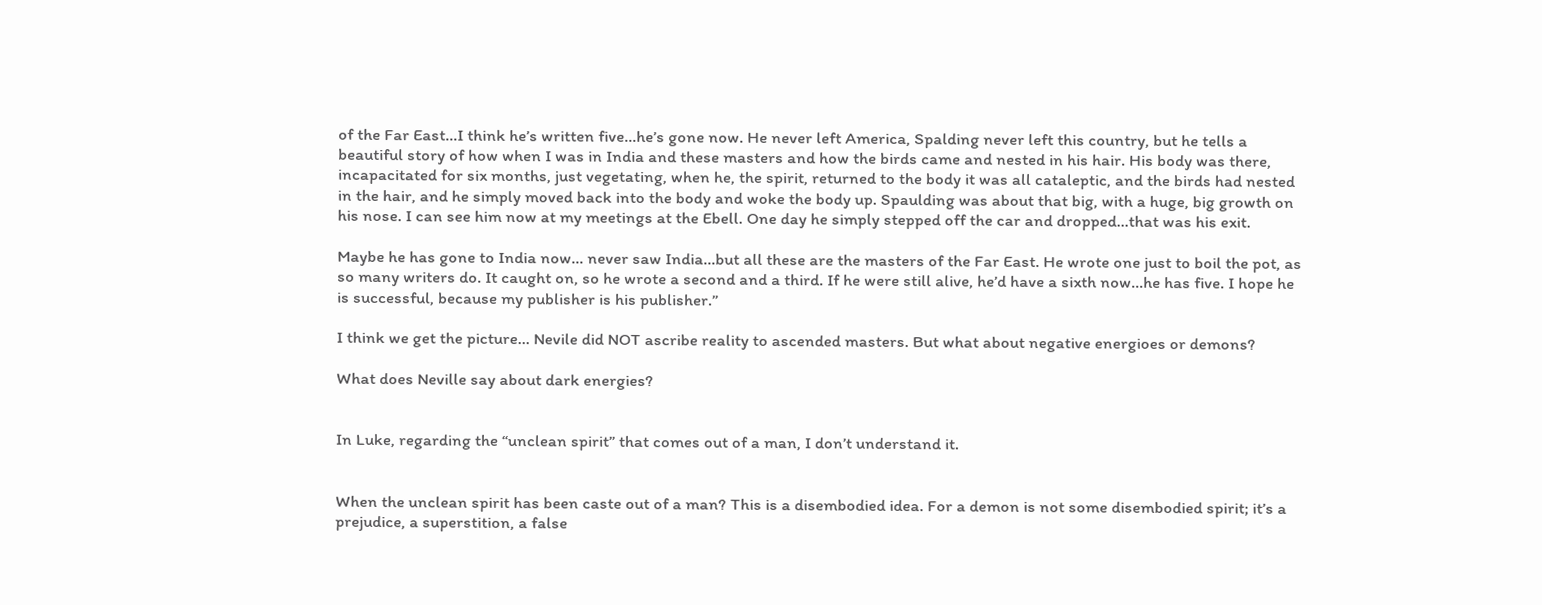of the Far East…I think he’s written five…he’s gone now. He never left America, Spalding never left this country, but he tells a beautiful story of how when I was in India and these masters and how the birds came and nested in his hair. His body was there, incapacitated for six months, just vegetating, when he, the spirit, returned to the body it was all cataleptic, and the birds had nested in the hair, and he simply moved back into the body and woke the body up. Spaulding was about that big, with a huge, big growth on his nose. I can see him now at my meetings at the Ebell. One day he simply stepped off the car and dropped…that was his exit.

Maybe he has gone to India now… never saw India…but all these are the masters of the Far East. He wrote one just to boil the pot, as so many writers do. It caught on, so he wrote a second and a third. If he were still alive, he’d have a sixth now…he has five. I hope he is successful, because my publisher is his publisher.”

I think we get the picture… Nevile did NOT ascribe reality to ascended masters. But what about negative energioes or demons?

What does Neville say about dark energies?


In Luke, regarding the “unclean spirit” that comes out of a man, I don’t understand it.


When the unclean spirit has been caste out of a man? This is a disembodied idea. For a demon is not some disembodied spirit; it’s a prejudice, a superstition, a false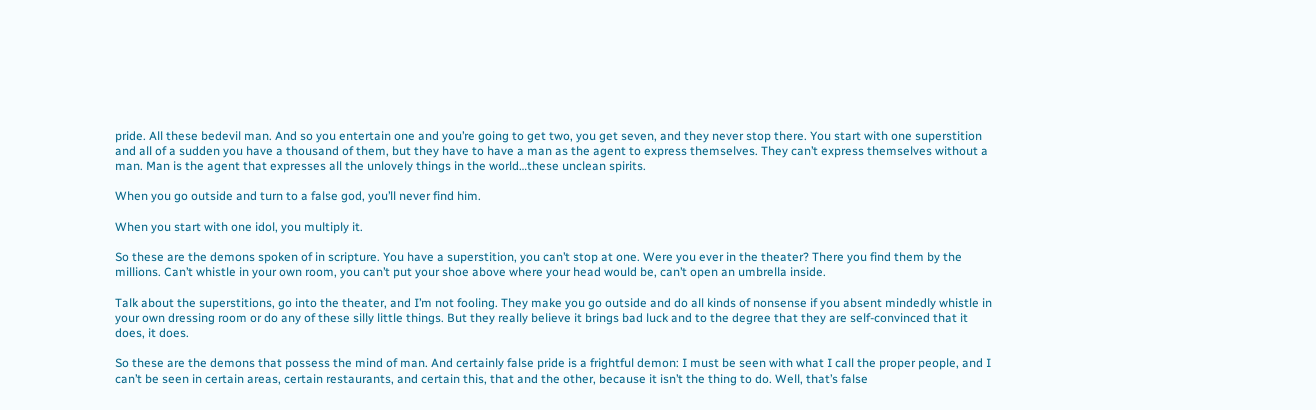pride. All these bedevil man. And so you entertain one and you’re going to get two, you get seven, and they never stop there. You start with one superstition and all of a sudden you have a thousand of them, but they have to have a man as the agent to express themselves. They can’t express themselves without a man. Man is the agent that expresses all the unlovely things in the world…these unclean spirits.

When you go outside and turn to a false god, you’ll never find him.

When you start with one idol, you multiply it.

So these are the demons spoken of in scripture. You have a superstition, you can’t stop at one. Were you ever in the theater? There you find them by the millions. Can’t whistle in your own room, you can’t put your shoe above where your head would be, can’t open an umbrella inside.

Talk about the superstitions, go into the theater, and I’m not fooling. They make you go outside and do all kinds of nonsense if you absent mindedly whistle in your own dressing room or do any of these silly little things. But they really believe it brings bad luck and to the degree that they are self-convinced that it does, it does.

So these are the demons that possess the mind of man. And certainly false pride is a frightful demon: I must be seen with what I call the proper people, and I can’t be seen in certain areas, certain restaurants, and certain this, that and the other, because it isn’t the thing to do. Well, that’s false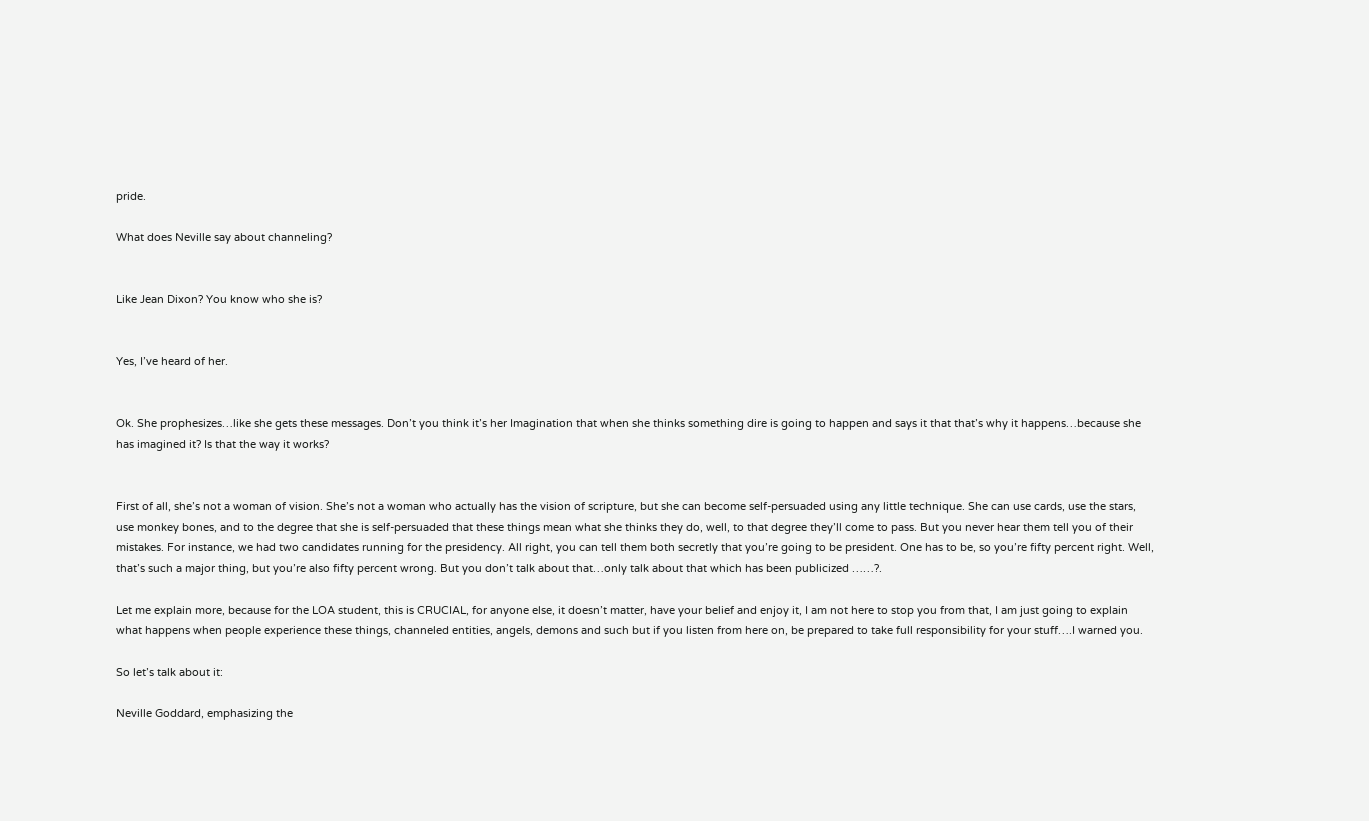pride.

What does Neville say about channeling?


Like Jean Dixon? You know who she is?


Yes, I’ve heard of her.


Ok. She prophesizes…like she gets these messages. Don’t you think it’s her Imagination that when she thinks something dire is going to happen and says it that that’s why it happens…because she has imagined it? Is that the way it works?


First of all, she’s not a woman of vision. She’s not a woman who actually has the vision of scripture, but she can become self-persuaded using any little technique. She can use cards, use the stars, use monkey bones, and to the degree that she is self-persuaded that these things mean what she thinks they do, well, to that degree they’ll come to pass. But you never hear them tell you of their mistakes. For instance, we had two candidates running for the presidency. All right, you can tell them both secretly that you’re going to be president. One has to be, so you’re fifty percent right. Well, that’s such a major thing, but you’re also fifty percent wrong. But you don’t talk about that…only talk about that which has been publicized ……?.

Let me explain more, because for the LOA student, this is CRUCIAL, for anyone else, it doesn’t matter, have your belief and enjoy it, I am not here to stop you from that, I am just going to explain what happens when people experience these things, channeled entities, angels, demons and such but if you listen from here on, be prepared to take full responsibility for your stuff….I warned you.

So let’s talk about it:

Neville Goddard, emphasizing the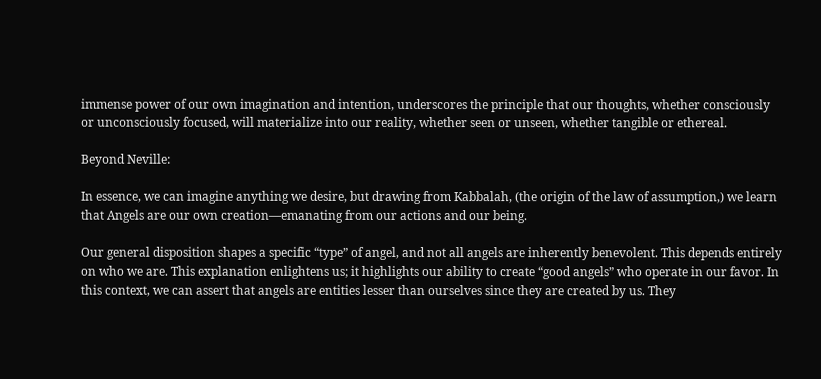immense power of our own imagination and intention, underscores the principle that our thoughts, whether consciously or unconsciously focused, will materialize into our reality, whether seen or unseen, whether tangible or ethereal.

Beyond Neville:

In essence, we can imagine anything we desire, but drawing from Kabbalah, (the origin of the law of assumption,) we learn that Angels are our own creation—emanating from our actions and our being.

Our general disposition shapes a specific “type” of angel, and not all angels are inherently benevolent. This depends entirely on who we are. This explanation enlightens us; it highlights our ability to create “good angels” who operate in our favor. In this context, we can assert that angels are entities lesser than ourselves since they are created by us. They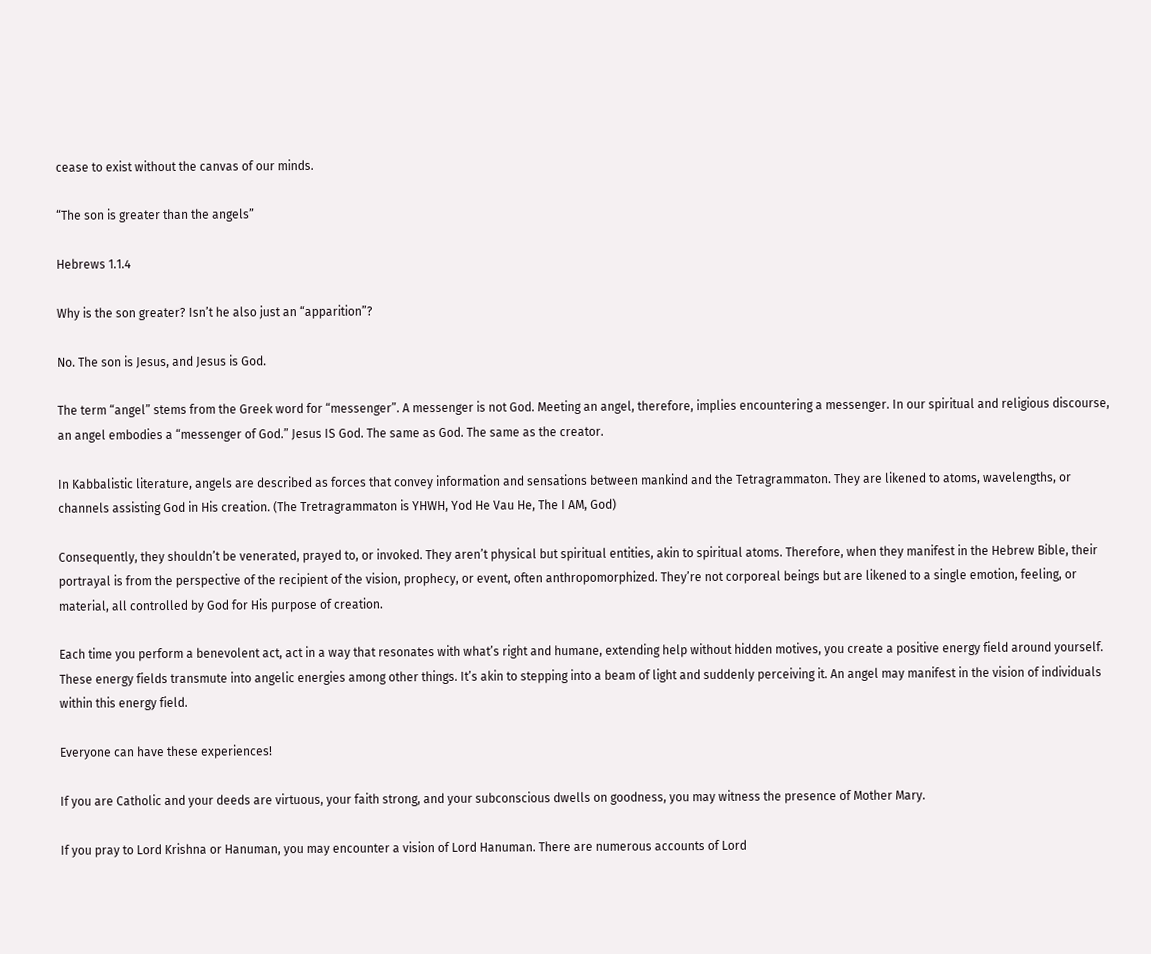cease to exist without the canvas of our minds.

“The son is greater than the angels”

Hebrews 1.1.4

Why is the son greater? Isn’t he also just an “apparition”?

No. The son is Jesus, and Jesus is God.

The term “angel” stems from the Greek word for “messenger”. A messenger is not God. Meeting an angel, therefore, implies encountering a messenger. In our spiritual and religious discourse, an angel embodies a “messenger of God.” Jesus IS God. The same as God. The same as the creator.

In Kabbalistic literature, angels are described as forces that convey information and sensations between mankind and the Tetragrammaton. They are likened to atoms, wavelengths, or channels assisting God in His creation. (The Tretragrammaton is YHWH, Yod He Vau He, The I AM, God)

Consequently, they shouldn’t be venerated, prayed to, or invoked. They aren’t physical but spiritual entities, akin to spiritual atoms. Therefore, when they manifest in the Hebrew Bible, their portrayal is from the perspective of the recipient of the vision, prophecy, or event, often anthropomorphized. They’re not corporeal beings but are likened to a single emotion, feeling, or material, all controlled by God for His purpose of creation.

Each time you perform a benevolent act, act in a way that resonates with what’s right and humane, extending help without hidden motives, you create a positive energy field around yourself. These energy fields transmute into angelic energies among other things. It’s akin to stepping into a beam of light and suddenly perceiving it. An angel may manifest in the vision of individuals within this energy field.

Everyone can have these experiences!

If you are Catholic and your deeds are virtuous, your faith strong, and your subconscious dwells on goodness, you may witness the presence of Mother Mary.

If you pray to Lord Krishna or Hanuman, you may encounter a vision of Lord Hanuman. There are numerous accounts of Lord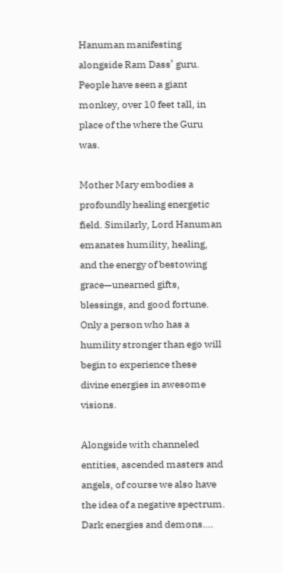Hanuman manifesting alongside Ram Dass’ guru. People have seen a giant monkey, over 10 feet tall, in place of the where the Guru was.

Mother Mary embodies a profoundly healing energetic field. Similarly, Lord Hanuman emanates humility, healing, and the energy of bestowing grace—unearned gifts, blessings, and good fortune. Only a person who has a humility stronger than ego will begin to experience these divine energies in awesome visions.

Alongside with channeled entities, ascended masters and angels, of course we also have the idea of a negative spectrum. Dark energies and demons….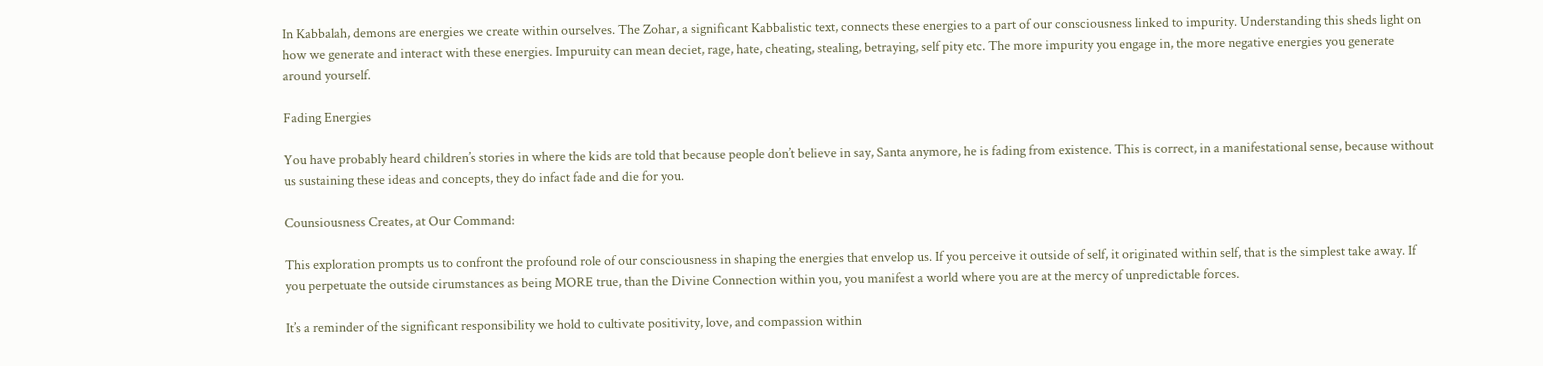In Kabbalah, demons are energies we create within ourselves. The Zohar, a significant Kabbalistic text, connects these energies to a part of our consciousness linked to impurity. Understanding this sheds light on how we generate and interact with these energies. Impuruity can mean deciet, rage, hate, cheating, stealing, betraying, self pity etc. The more impurity you engage in, the more negative energies you generate around yourself.

Fading Energies

You have probably heard children’s stories in where the kids are told that because people don’t believe in say, Santa anymore, he is fading from existence. This is correct, in a manifestational sense, because without us sustaining these ideas and concepts, they do infact fade and die for you.

Counsiousness Creates, at Our Command:

This exploration prompts us to confront the profound role of our consciousness in shaping the energies that envelop us. If you perceive it outside of self, it originated within self, that is the simplest take away. If you perpetuate the outside cirumstances as being MORE true, than the Divine Connection within you, you manifest a world where you are at the mercy of unpredictable forces.

It’s a reminder of the significant responsibility we hold to cultivate positivity, love, and compassion within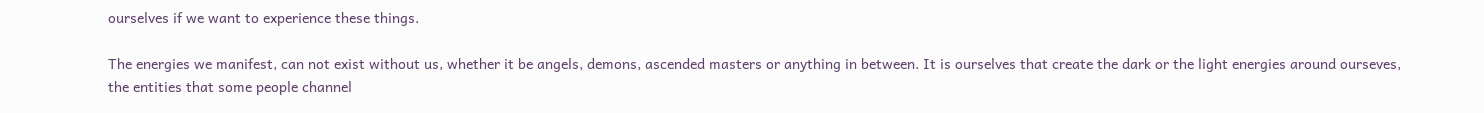ourselves if we want to experience these things.

The energies we manifest, can not exist without us, whether it be angels, demons, ascended masters or anything in between. It is ourselves that create the dark or the light energies around ourseves, the entities that some people channel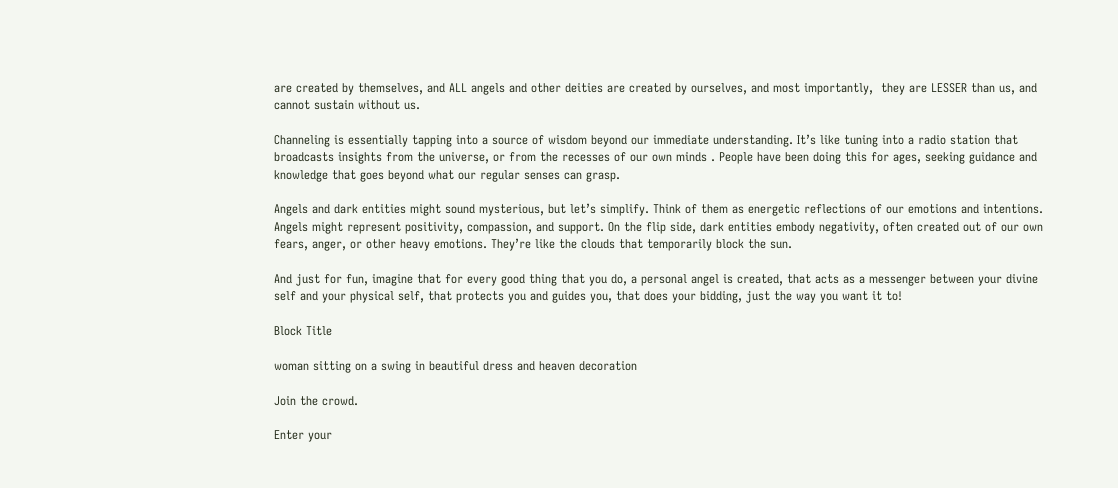are created by themselves, and ALL angels and other deities are created by ourselves, and most importantly,  they are LESSER than us, and cannot sustain without us.

Channeling is essentially tapping into a source of wisdom beyond our immediate understanding. It’s like tuning into a radio station that broadcasts insights from the universe, or from the recesses of our own minds . People have been doing this for ages, seeking guidance and knowledge that goes beyond what our regular senses can grasp.

Angels and dark entities might sound mysterious, but let’s simplify. Think of them as energetic reflections of our emotions and intentions. Angels might represent positivity, compassion, and support. On the flip side, dark entities embody negativity, often created out of our own fears, anger, or other heavy emotions. They’re like the clouds that temporarily block the sun.

And just for fun, imagine that for every good thing that you do, a personal angel is created, that acts as a messenger between your divine self and your physical self, that protects you and guides you, that does your bidding, just the way you want it to!

Block Title

woman sitting on a swing in beautiful dress and heaven decoration

Join the crowd.

Enter your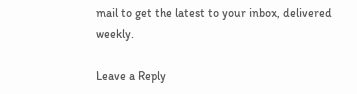mail to get the latest to your inbox, delivered weekly.

Leave a Reply